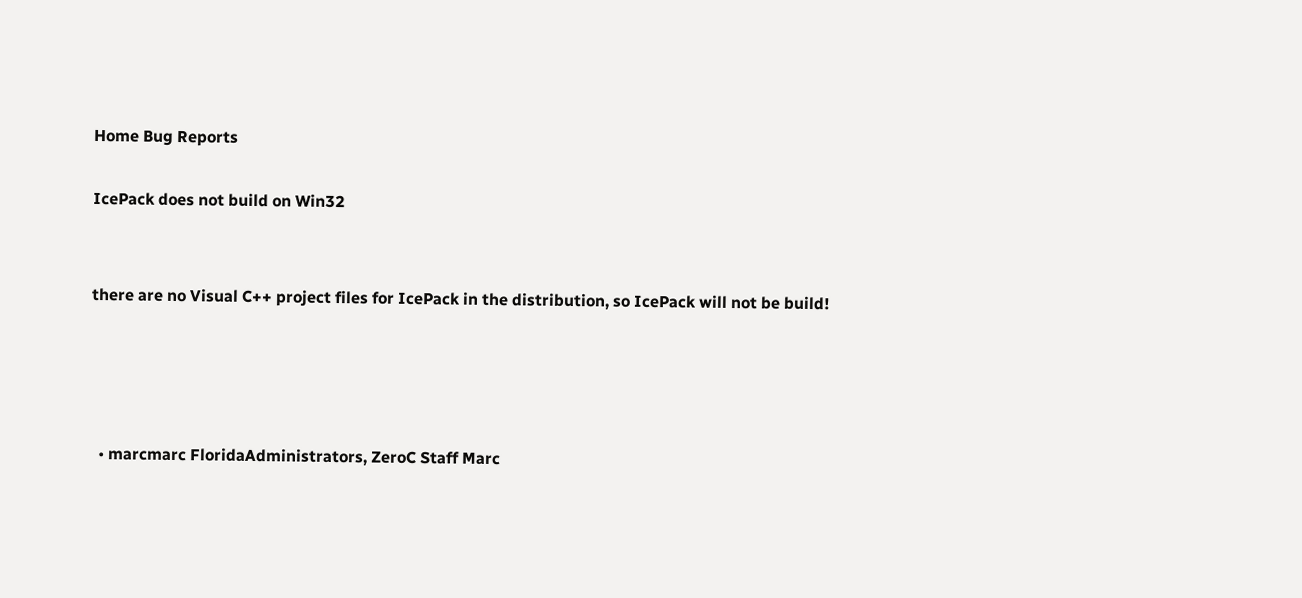Home Bug Reports

IcePack does not build on Win32


there are no Visual C++ project files for IcePack in the distribution, so IcePack will not be build!




  • marcmarc FloridaAdministrators, ZeroC Staff Marc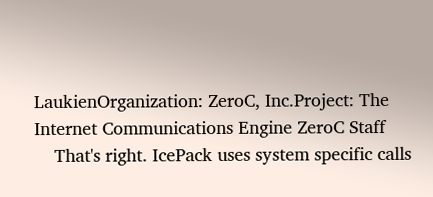LaukienOrganization: ZeroC, Inc.Project: The Internet Communications Engine ZeroC Staff
    That's right. IcePack uses system specific calls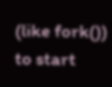(like fork()) to start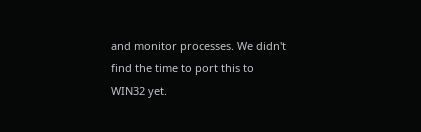and monitor processes. We didn't find the time to port this to WIN32 yet.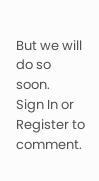But we will do so soon.
Sign In or Register to comment.